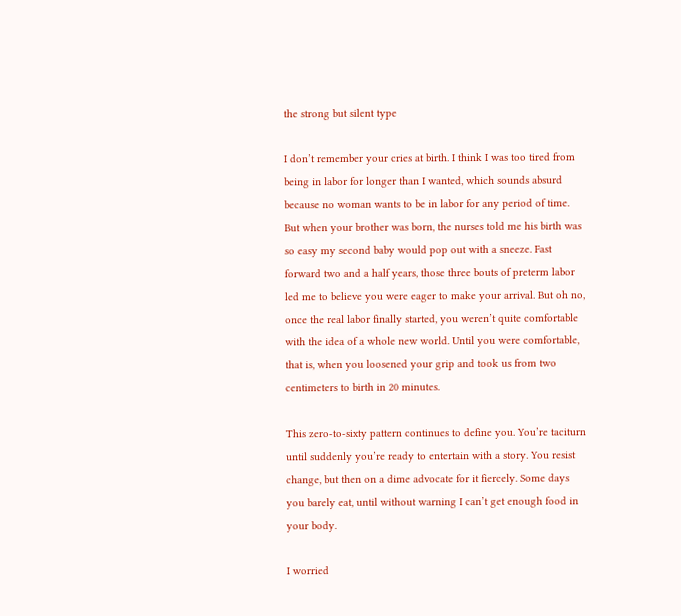the strong but silent type

I don’t remember your cries at birth. I think I was too tired from being in labor for longer than I wanted, which sounds absurd because no woman wants to be in labor for any period of time. But when your brother was born, the nurses told me his birth was so easy my second baby would pop out with a sneeze. Fast forward two and a half years, those three bouts of preterm labor led me to believe you were eager to make your arrival. But oh no, once the real labor finally started, you weren’t quite comfortable with the idea of a whole new world. Until you were comfortable, that is, when you loosened your grip and took us from two centimeters to birth in 20 minutes.

This zero-to-sixty pattern continues to define you. You’re taciturn until suddenly you’re ready to entertain with a story. You resist change, but then on a dime advocate for it fiercely. Some days you barely eat, until without warning I can’t get enough food in your body.

I worried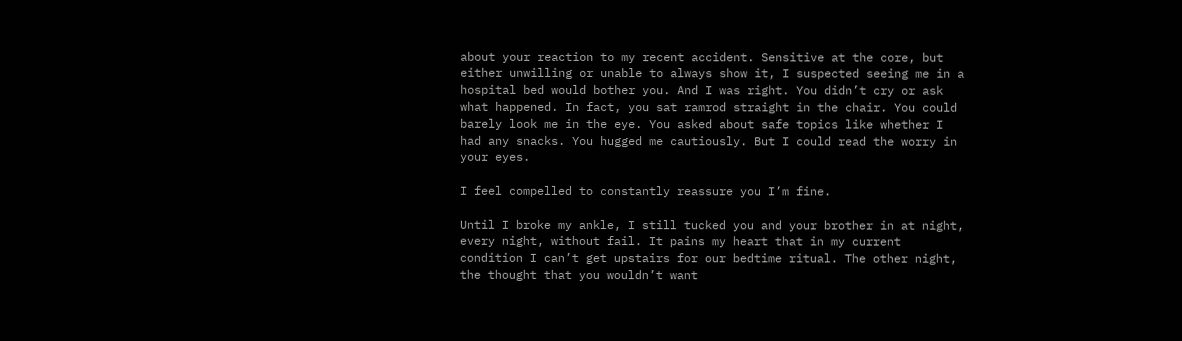about your reaction to my recent accident. Sensitive at the core, but either unwilling or unable to always show it, I suspected seeing me in a hospital bed would bother you. And I was right. You didn’t cry or ask what happened. In fact, you sat ramrod straight in the chair. You could barely look me in the eye. You asked about safe topics like whether I had any snacks. You hugged me cautiously. But I could read the worry in your eyes.

I feel compelled to constantly reassure you I’m fine.

Until I broke my ankle, I still tucked you and your brother in at night, every night, without fail. It pains my heart that in my current condition I can’t get upstairs for our bedtime ritual. The other night, the thought that you wouldn’t want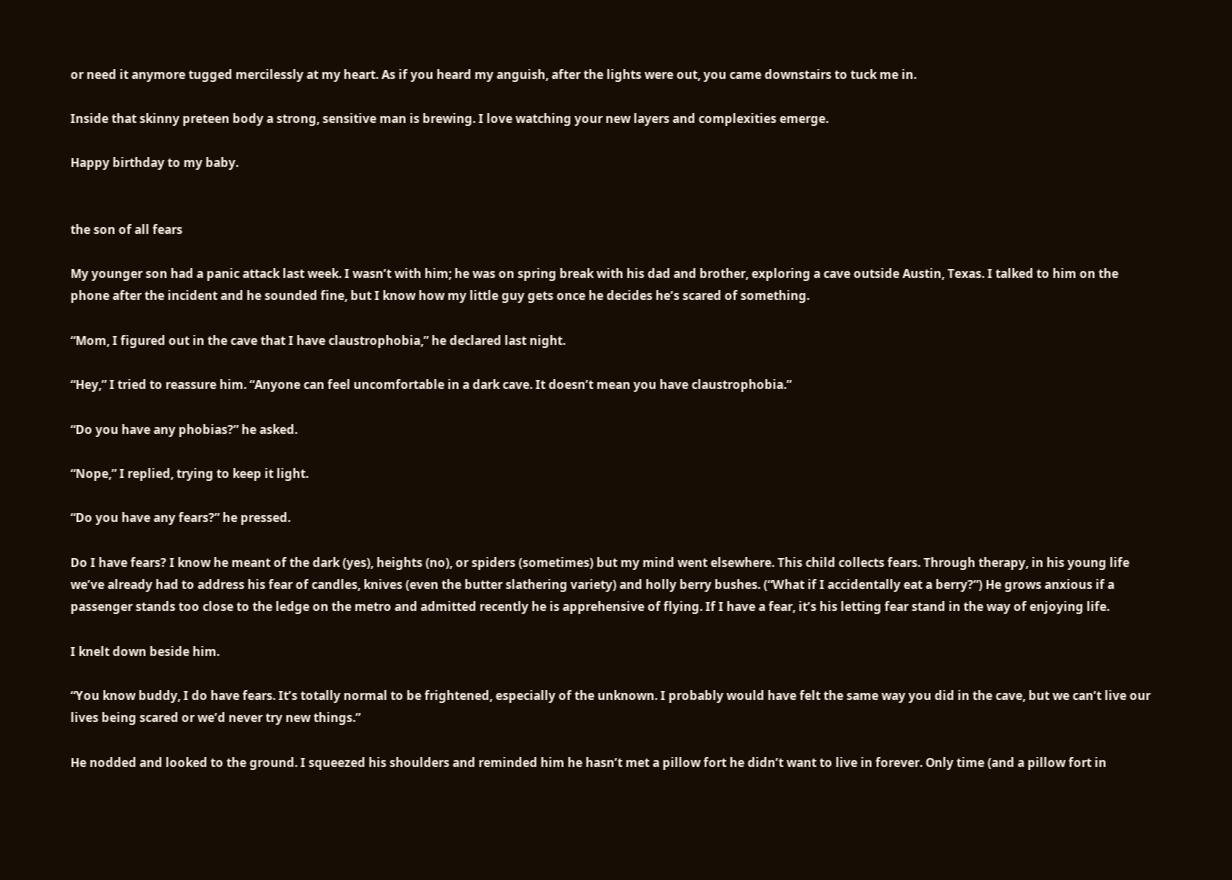or need it anymore tugged mercilessly at my heart. As if you heard my anguish, after the lights were out, you came downstairs to tuck me in.

Inside that skinny preteen body a strong, sensitive man is brewing. I love watching your new layers and complexities emerge.

Happy birthday to my baby.


the son of all fears

My younger son had a panic attack last week. I wasn’t with him; he was on spring break with his dad and brother, exploring a cave outside Austin, Texas. I talked to him on the phone after the incident and he sounded fine, but I know how my little guy gets once he decides he’s scared of something.

“Mom, I figured out in the cave that I have claustrophobia,” he declared last night.

“Hey,” I tried to reassure him. “Anyone can feel uncomfortable in a dark cave. It doesn’t mean you have claustrophobia.”

“Do you have any phobias?” he asked.

“Nope,” I replied, trying to keep it light.

“Do you have any fears?” he pressed.

Do I have fears? I know he meant of the dark (yes), heights (no), or spiders (sometimes) but my mind went elsewhere. This child collects fears. Through therapy, in his young life we’ve already had to address his fear of candles, knives (even the butter slathering variety) and holly berry bushes. (“What if I accidentally eat a berry?”) He grows anxious if a passenger stands too close to the ledge on the metro and admitted recently he is apprehensive of flying. If I have a fear, it’s his letting fear stand in the way of enjoying life.

I knelt down beside him.

“You know buddy, I do have fears. It’s totally normal to be frightened, especially of the unknown. I probably would have felt the same way you did in the cave, but we can’t live our lives being scared or we’d never try new things.”

He nodded and looked to the ground. I squeezed his shoulders and reminded him he hasn’t met a pillow fort he didn’t want to live in forever. Only time (and a pillow fort in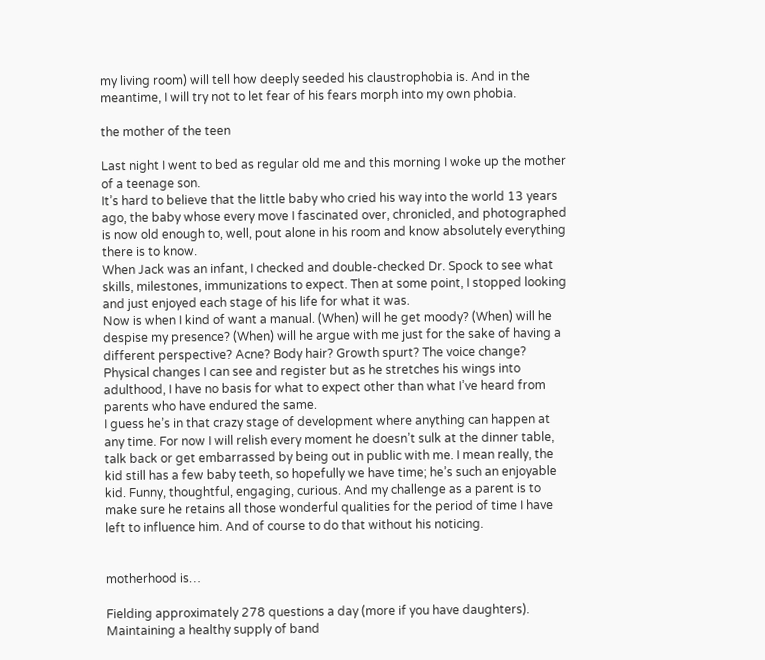my living room) will tell how deeply seeded his claustrophobia is. And in the meantime, I will try not to let fear of his fears morph into my own phobia.

the mother of the teen

Last night I went to bed as regular old me and this morning I woke up the mother of a teenage son.
It’s hard to believe that the little baby who cried his way into the world 13 years ago, the baby whose every move I fascinated over, chronicled, and photographed is now old enough to, well, pout alone in his room and know absolutely everything there is to know.
When Jack was an infant, I checked and double-checked Dr. Spock to see what skills, milestones, immunizations to expect. Then at some point, I stopped looking and just enjoyed each stage of his life for what it was.
Now is when I kind of want a manual. (When) will he get moody? (When) will he despise my presence? (When) will he argue with me just for the sake of having a different perspective? Acne? Body hair? Growth spurt? The voice change? Physical changes I can see and register but as he stretches his wings into adulthood, I have no basis for what to expect other than what I’ve heard from parents who have endured the same.
I guess he’s in that crazy stage of development where anything can happen at any time. For now I will relish every moment he doesn’t sulk at the dinner table, talk back or get embarrassed by being out in public with me. I mean really, the kid still has a few baby teeth, so hopefully we have time; he’s such an enjoyable kid. Funny, thoughtful, engaging, curious. And my challenge as a parent is to make sure he retains all those wonderful qualities for the period of time I have left to influence him. And of course to do that without his noticing.


motherhood is…

Fielding approximately 278 questions a day (more if you have daughters). Maintaining a healthy supply of band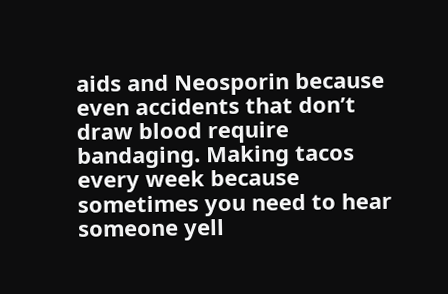aids and Neosporin because even accidents that don’t draw blood require bandaging. Making tacos every week because sometimes you need to hear someone yell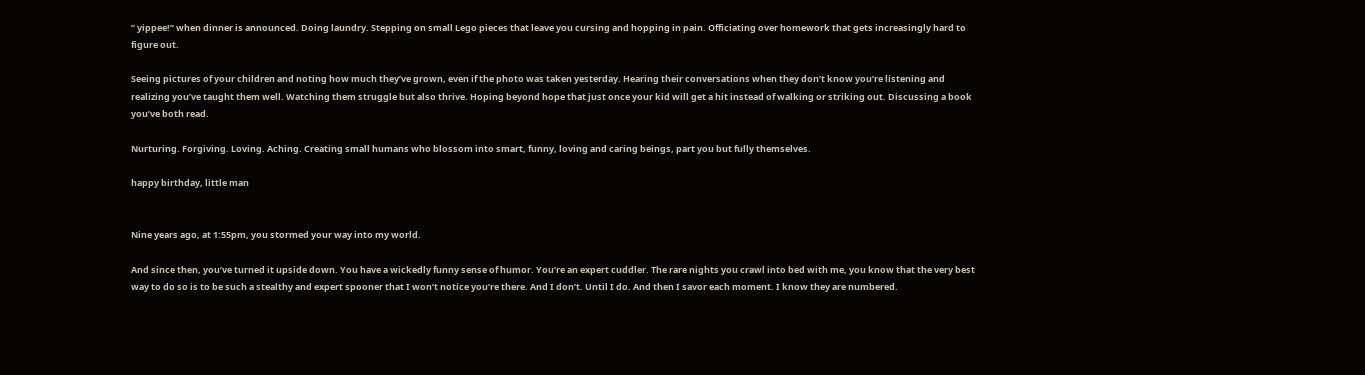” yippee!” when dinner is announced. Doing laundry. Stepping on small Lego pieces that leave you cursing and hopping in pain. Officiating over homework that gets increasingly hard to figure out.

Seeing pictures of your children and noting how much they’ve grown, even if the photo was taken yesterday. Hearing their conversations when they don’t know you’re listening and realizing you’ve taught them well. Watching them struggle but also thrive. Hoping beyond hope that just once your kid will get a hit instead of walking or striking out. Discussing a book you’ve both read.

Nurturing. Forgiving. Loving. Aching. Creating small humans who blossom into smart, funny, loving and caring beings, part you but fully themselves.

happy birthday, little man


Nine years ago, at 1:55pm, you stormed your way into my world.

And since then, you’ve turned it upside down. You have a wickedly funny sense of humor. You’re an expert cuddler. The rare nights you crawl into bed with me, you know that the very best way to do so is to be such a stealthy and expert spooner that I won’t notice you’re there. And I don’t. Until I do. And then I savor each moment. I know they are numbered.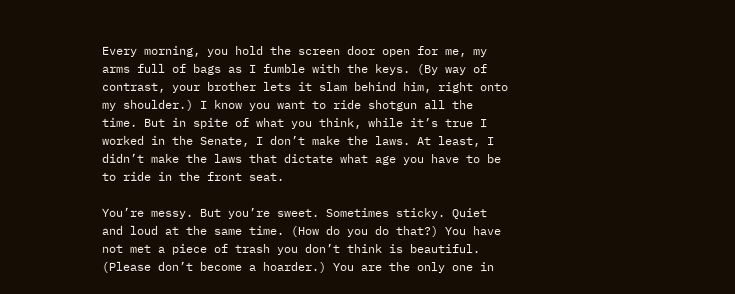Every morning, you hold the screen door open for me, my arms full of bags as I fumble with the keys. (By way of contrast, your brother lets it slam behind him, right onto my shoulder.) I know you want to ride shotgun all the time. But in spite of what you think, while it’s true I worked in the Senate, I don’t make the laws. At least, I didn’t make the laws that dictate what age you have to be to ride in the front seat.

You’re messy. But you’re sweet. Sometimes sticky. Quiet and loud at the same time. (How do you do that?) You have not met a piece of trash you don’t think is beautiful. (Please don’t become a hoarder.) You are the only one in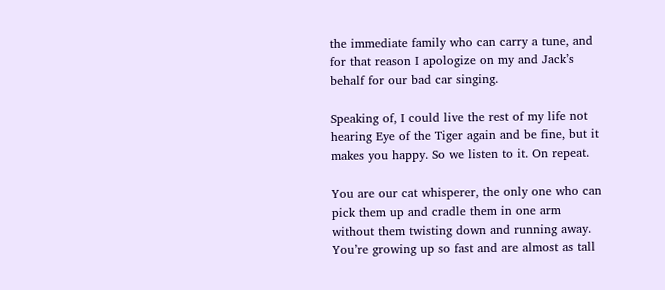the immediate family who can carry a tune, and for that reason I apologize on my and Jack’s behalf for our bad car singing.

Speaking of, I could live the rest of my life not hearing Eye of the Tiger again and be fine, but it makes you happy. So we listen to it. On repeat.

You are our cat whisperer, the only one who can pick them up and cradle them in one arm without them twisting down and running away. You’re growing up so fast and are almost as tall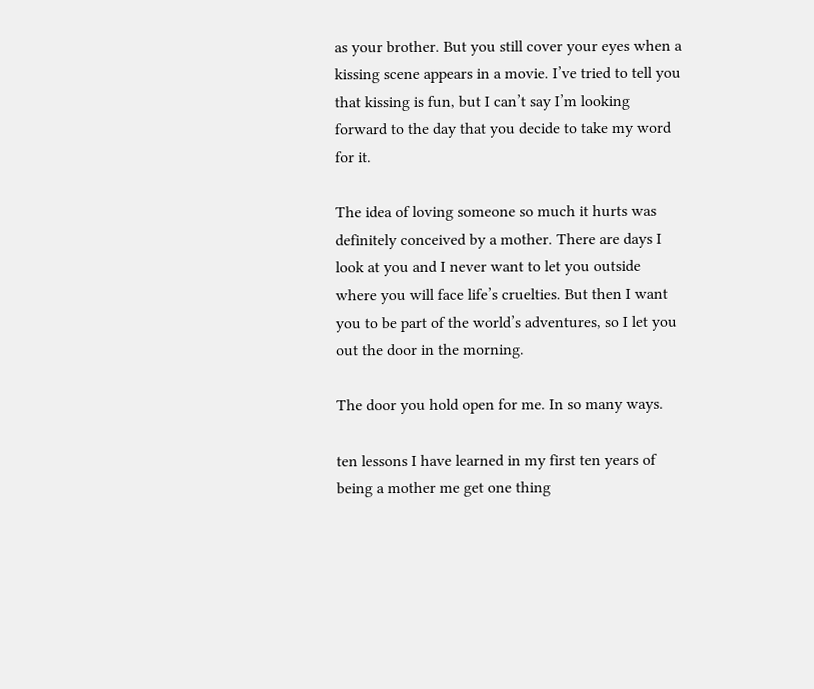as your brother. But you still cover your eyes when a kissing scene appears in a movie. I’ve tried to tell you that kissing is fun, but I can’t say I’m looking forward to the day that you decide to take my word for it.

The idea of loving someone so much it hurts was definitely conceived by a mother. There are days I look at you and I never want to let you outside where you will face life’s cruelties. But then I want you to be part of the world’s adventures, so I let you out the door in the morning.

The door you hold open for me. In so many ways.

ten lessons I have learned in my first ten years of being a mother me get one thing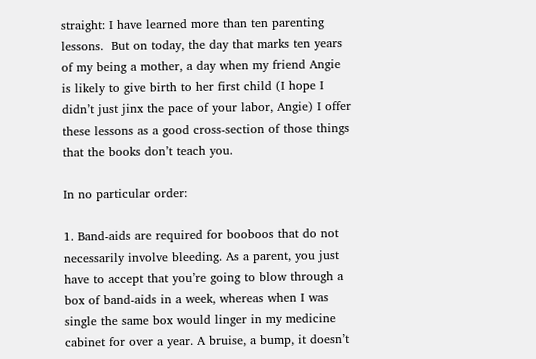straight: I have learned more than ten parenting lessons.  But on today, the day that marks ten years of my being a mother, a day when my friend Angie is likely to give birth to her first child (I hope I didn’t just jinx the pace of your labor, Angie) I offer these lessons as a good cross-section of those things that the books don’t teach you.

In no particular order:

1. Band-aids are required for booboos that do not necessarily involve bleeding. As a parent, you just have to accept that you’re going to blow through a box of band-aids in a week, whereas when I was single the same box would linger in my medicine cabinet for over a year. A bruise, a bump, it doesn’t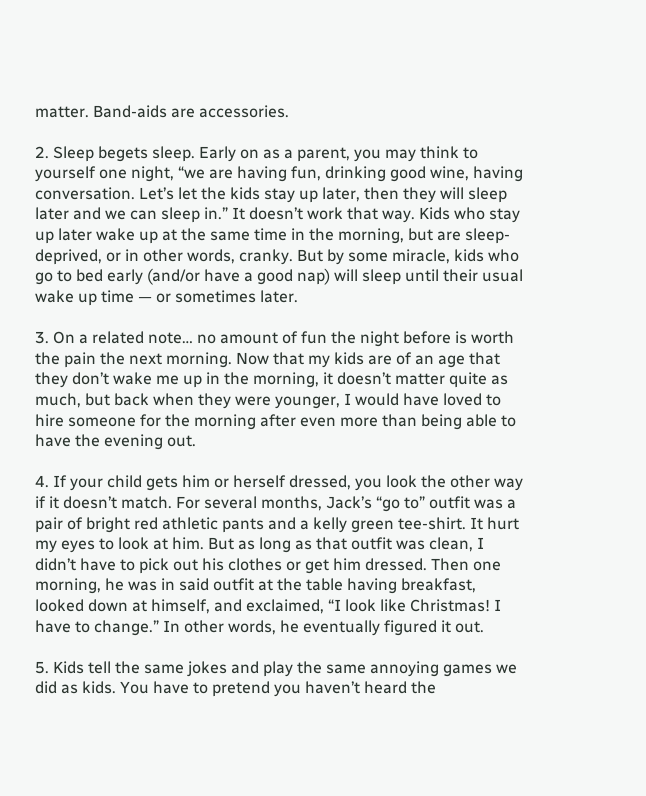matter. Band-aids are accessories.

2. Sleep begets sleep. Early on as a parent, you may think to yourself one night, “we are having fun, drinking good wine, having conversation. Let’s let the kids stay up later, then they will sleep later and we can sleep in.” It doesn’t work that way. Kids who stay up later wake up at the same time in the morning, but are sleep-deprived, or in other words, cranky. But by some miracle, kids who go to bed early (and/or have a good nap) will sleep until their usual wake up time — or sometimes later.

3. On a related note… no amount of fun the night before is worth the pain the next morning. Now that my kids are of an age that they don’t wake me up in the morning, it doesn’t matter quite as much, but back when they were younger, I would have loved to hire someone for the morning after even more than being able to have the evening out.

4. If your child gets him or herself dressed, you look the other way if it doesn’t match. For several months, Jack’s “go to” outfit was a pair of bright red athletic pants and a kelly green tee-shirt. It hurt my eyes to look at him. But as long as that outfit was clean, I didn’t have to pick out his clothes or get him dressed. Then one morning, he was in said outfit at the table having breakfast, looked down at himself, and exclaimed, “I look like Christmas! I have to change.” In other words, he eventually figured it out.

5. Kids tell the same jokes and play the same annoying games we did as kids. You have to pretend you haven’t heard the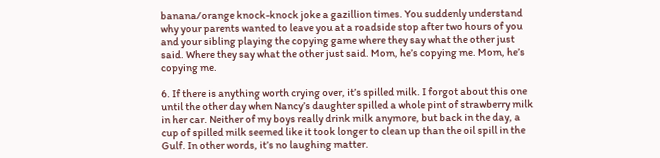banana/orange knock-knock joke a gazillion times. You suddenly understand why your parents wanted to leave you at a roadside stop after two hours of you and your sibling playing the copying game where they say what the other just said. Where they say what the other just said. Mom, he’s copying me. Mom, he’s copying me.

6. If there is anything worth crying over, it’s spilled milk. I forgot about this one until the other day when Nancy’s daughter spilled a whole pint of strawberry milk in her car. Neither of my boys really drink milk anymore, but back in the day, a cup of spilled milk seemed like it took longer to clean up than the oil spill in the Gulf. In other words, it’s no laughing matter.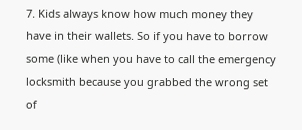7. Kids always know how much money they have in their wallets. So if you have to borrow some (like when you have to call the emergency locksmith because you grabbed the wrong set of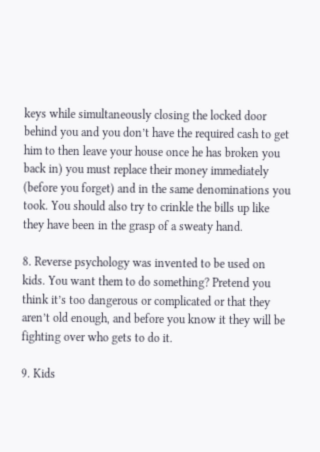keys while simultaneously closing the locked door behind you and you don’t have the required cash to get him to then leave your house once he has broken you back in) you must replace their money immediately (before you forget) and in the same denominations you took. You should also try to crinkle the bills up like they have been in the grasp of a sweaty hand.

8. Reverse psychology was invented to be used on kids. You want them to do something? Pretend you think it’s too dangerous or complicated or that they aren’t old enough, and before you know it they will be fighting over who gets to do it.

9. Kids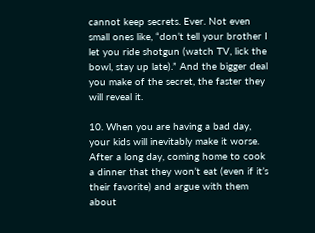cannot keep secrets. Ever. Not even small ones like, “don’t tell your brother I let you ride shotgun (watch TV, lick the bowl, stay up late).” And the bigger deal you make of the secret, the faster they will reveal it.

10. When you are having a bad day, your kids will inevitably make it worse. After a long day, coming home to cook a dinner that they won’t eat (even if it’s their favorite) and argue with them about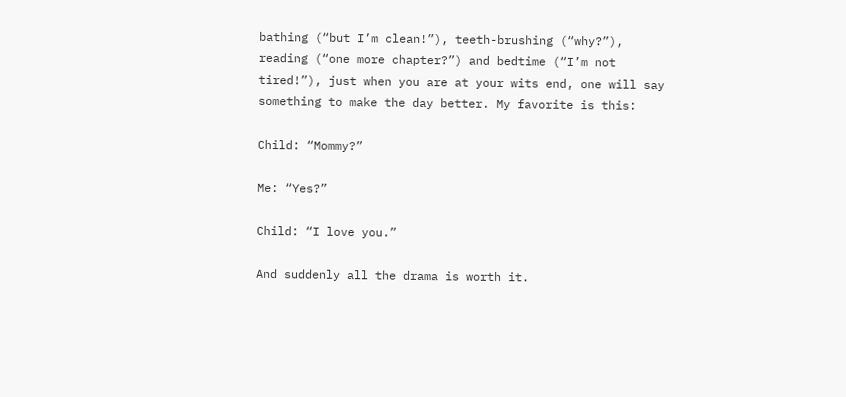bathing (“but I’m clean!”), teeth-brushing (“why?”), reading (“one more chapter?”) and bedtime (“I’m not tired!”), just when you are at your wits end, one will say something to make the day better. My favorite is this:

Child: “Mommy?”

Me: “Yes?”

Child: “I love you.”

And suddenly all the drama is worth it.